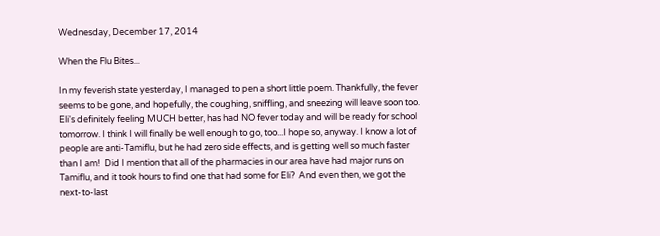Wednesday, December 17, 2014

When the Flu Bites...

In my feverish state yesterday, I managed to pen a short little poem. Thankfully, the fever seems to be gone, and hopefully, the coughing, sniffling, and sneezing will leave soon too. Eli's definitely feeling MUCH better, has had NO fever today and will be ready for school tomorrow. I think I will finally be well enough to go, too...I hope so, anyway. I know a lot of people are anti-Tamiflu, but he had zero side effects, and is getting well so much faster than I am!  Did I mention that all of the pharmacies in our area have had major runs on Tamiflu, and it took hours to find one that had some for Eli?  And even then, we got the next-to-last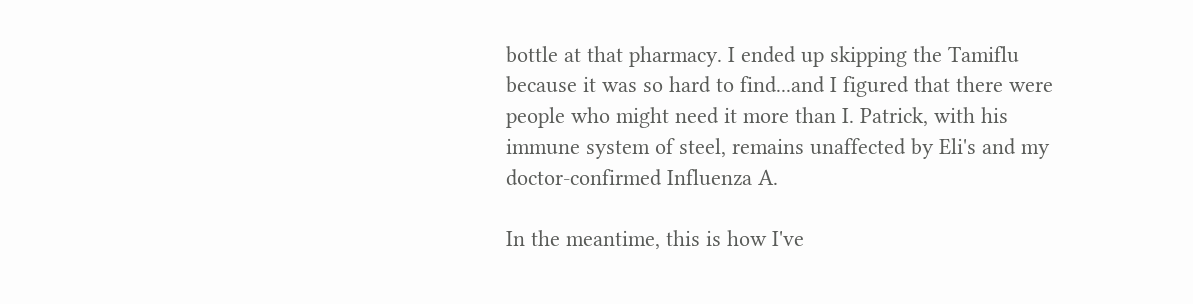bottle at that pharmacy. I ended up skipping the Tamiflu because it was so hard to find...and I figured that there were people who might need it more than I. Patrick, with his immune system of steel, remains unaffected by Eli's and my doctor-confirmed Influenza A.

In the meantime, this is how I've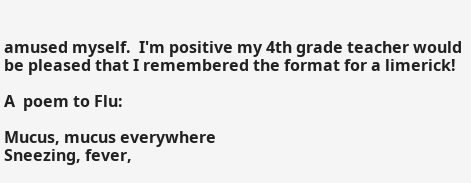amused myself.  I'm positive my 4th grade teacher would be pleased that I remembered the format for a limerick!

A  poem to Flu:

Mucus, mucus everywhere
Sneezing, fever,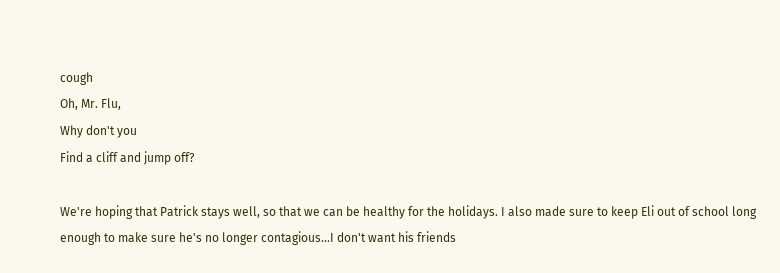cough
Oh, Mr. Flu,
Why don't you
Find a cliff and jump off?

We're hoping that Patrick stays well, so that we can be healthy for the holidays. I also made sure to keep Eli out of school long enough to make sure he's no longer contagious...I don't want his friends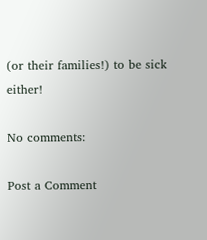(or their families!) to be sick either!

No comments:

Post a Comment